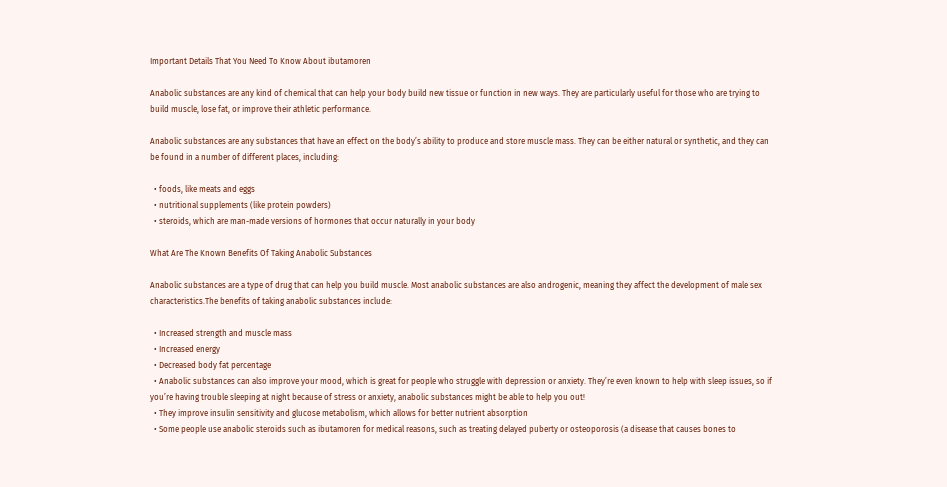Important Details That You Need To Know About ibutamoren

Anabolic substances are any kind of chemical that can help your body build new tissue or function in new ways. They are particularly useful for those who are trying to build muscle, lose fat, or improve their athletic performance.

Anabolic substances are any substances that have an effect on the body’s ability to produce and store muscle mass. They can be either natural or synthetic, and they can be found in a number of different places, including:

  • foods, like meats and eggs
  • nutritional supplements (like protein powders)
  • steroids, which are man-made versions of hormones that occur naturally in your body

What Are The Known Benefits Of Taking Anabolic Substances

Anabolic substances are a type of drug that can help you build muscle. Most anabolic substances are also androgenic, meaning they affect the development of male sex characteristics.The benefits of taking anabolic substances include:

  • Increased strength and muscle mass
  • Increased energy
  • Decreased body fat percentage
  • Anabolic substances can also improve your mood, which is great for people who struggle with depression or anxiety. They’re even known to help with sleep issues, so if you’re having trouble sleeping at night because of stress or anxiety, anabolic substances might be able to help you out!
  • They improve insulin sensitivity and glucose metabolism, which allows for better nutrient absorption
  • Some people use anabolic steroids such as ibutamoren for medical reasons, such as treating delayed puberty or osteoporosis (a disease that causes bones to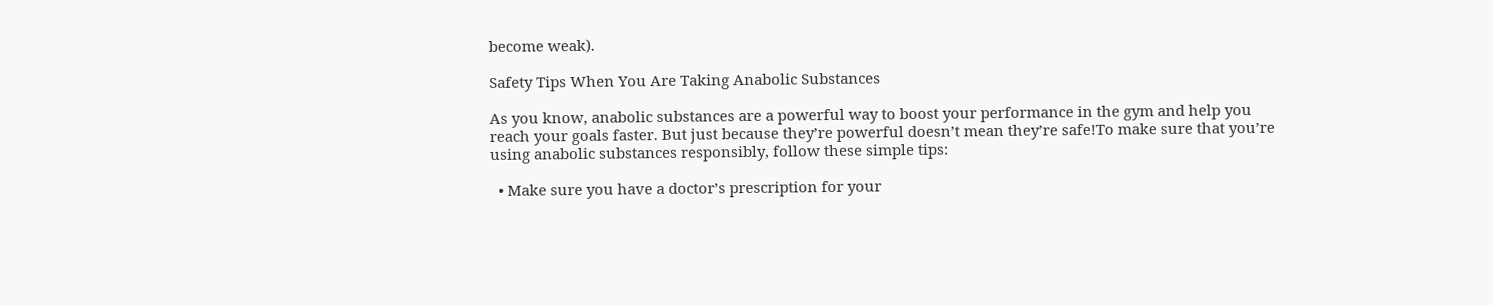become weak).

Safety Tips When You Are Taking Anabolic Substances

As you know, anabolic substances are a powerful way to boost your performance in the gym and help you reach your goals faster. But just because they’re powerful doesn’t mean they’re safe!To make sure that you’re using anabolic substances responsibly, follow these simple tips:

  • Make sure you have a doctor’s prescription for your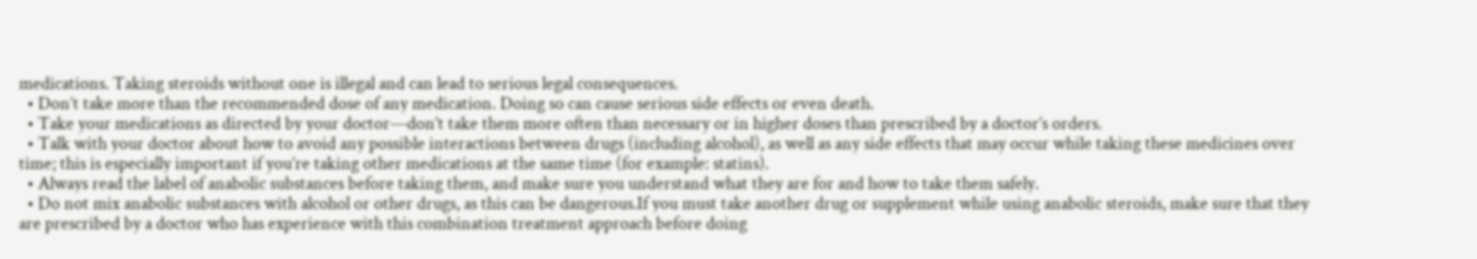medications. Taking steroids without one is illegal and can lead to serious legal consequences.
  • Don’t take more than the recommended dose of any medication. Doing so can cause serious side effects or even death.
  • Take your medications as directed by your doctor—don’t take them more often than necessary or in higher doses than prescribed by a doctor’s orders.
  • Talk with your doctor about how to avoid any possible interactions between drugs (including alcohol), as well as any side effects that may occur while taking these medicines over time; this is especially important if you’re taking other medications at the same time (for example: statins).
  • Always read the label of anabolic substances before taking them, and make sure you understand what they are for and how to take them safely.
  • Do not mix anabolic substances with alcohol or other drugs, as this can be dangerous.If you must take another drug or supplement while using anabolic steroids, make sure that they are prescribed by a doctor who has experience with this combination treatment approach before doing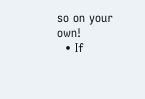so on your own!
  • If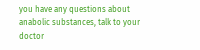you have any questions about anabolic substances, talk to your doctor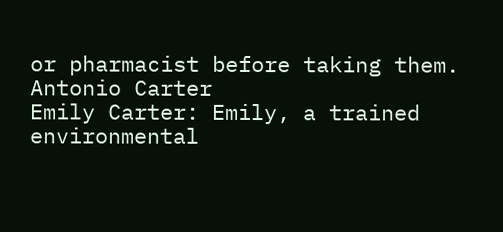or pharmacist before taking them.
Antonio Carter
Emily Carter: Emily, a trained environmental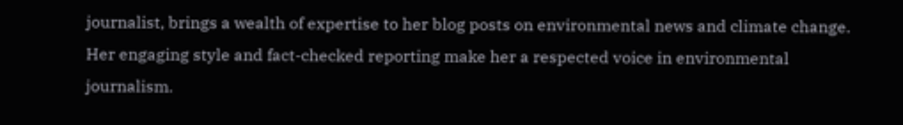journalist, brings a wealth of expertise to her blog posts on environmental news and climate change. Her engaging style and fact-checked reporting make her a respected voice in environmental journalism.